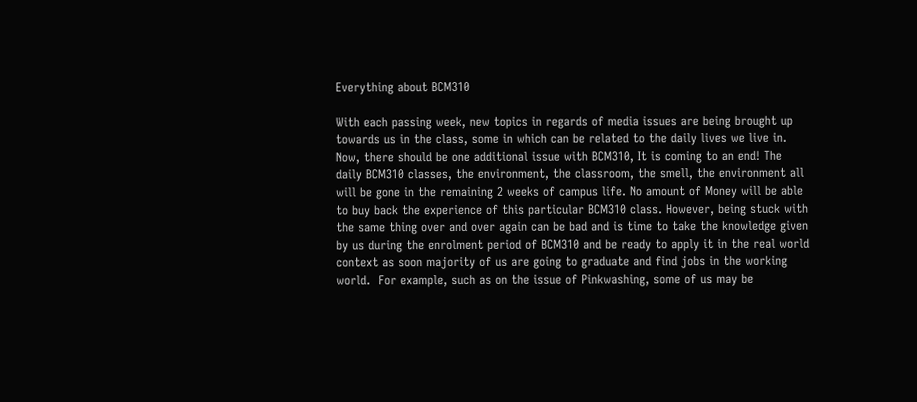Everything about BCM310

With each passing week, new topics in regards of media issues are being brought up towards us in the class, some in which can be related to the daily lives we live in. Now, there should be one additional issue with BCM310, It is coming to an end! The daily BCM310 classes, the environment, the classroom, the smell, the environment all will be gone in the remaining 2 weeks of campus life. No amount of Money will be able to buy back the experience of this particular BCM310 class. However, being stuck with the same thing over and over again can be bad and is time to take the knowledge given by us during the enrolment period of BCM310 and be ready to apply it in the real world context as soon majority of us are going to graduate and find jobs in the working world.  For example, such as on the issue of Pinkwashing, some of us may be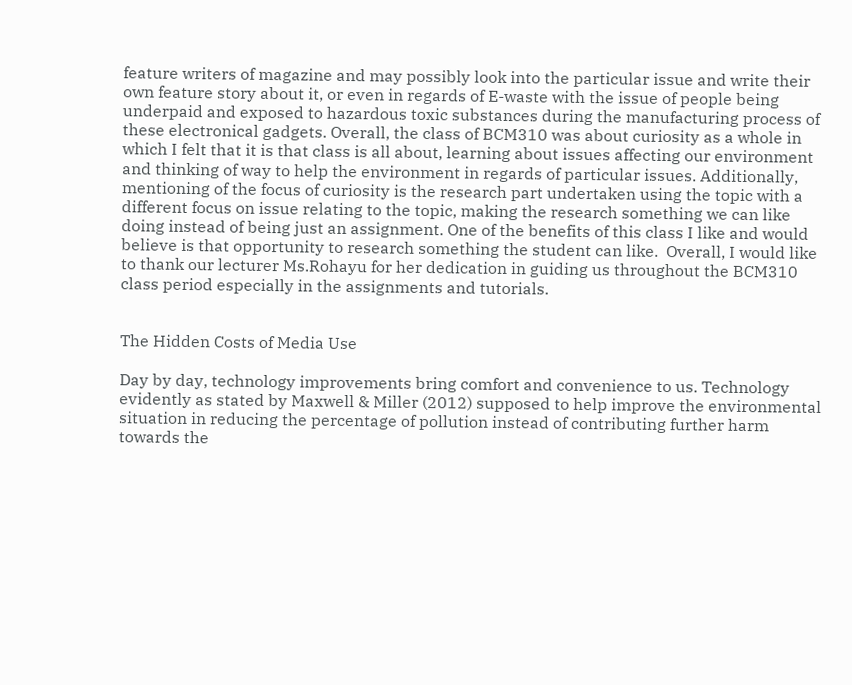feature writers of magazine and may possibly look into the particular issue and write their own feature story about it, or even in regards of E-waste with the issue of people being underpaid and exposed to hazardous toxic substances during the manufacturing process of these electronical gadgets. Overall, the class of BCM310 was about curiosity as a whole in which I felt that it is that class is all about, learning about issues affecting our environment and thinking of way to help the environment in regards of particular issues. Additionally, mentioning of the focus of curiosity is the research part undertaken using the topic with a different focus on issue relating to the topic, making the research something we can like doing instead of being just an assignment. One of the benefits of this class I like and would believe is that opportunity to research something the student can like.  Overall, I would like to thank our lecturer Ms.Rohayu for her dedication in guiding us throughout the BCM310 class period especially in the assignments and tutorials.


The Hidden Costs of Media Use

Day by day, technology improvements bring comfort and convenience to us. Technology evidently as stated by Maxwell & Miller (2012) supposed to help improve the environmental situation in reducing the percentage of pollution instead of contributing further harm towards the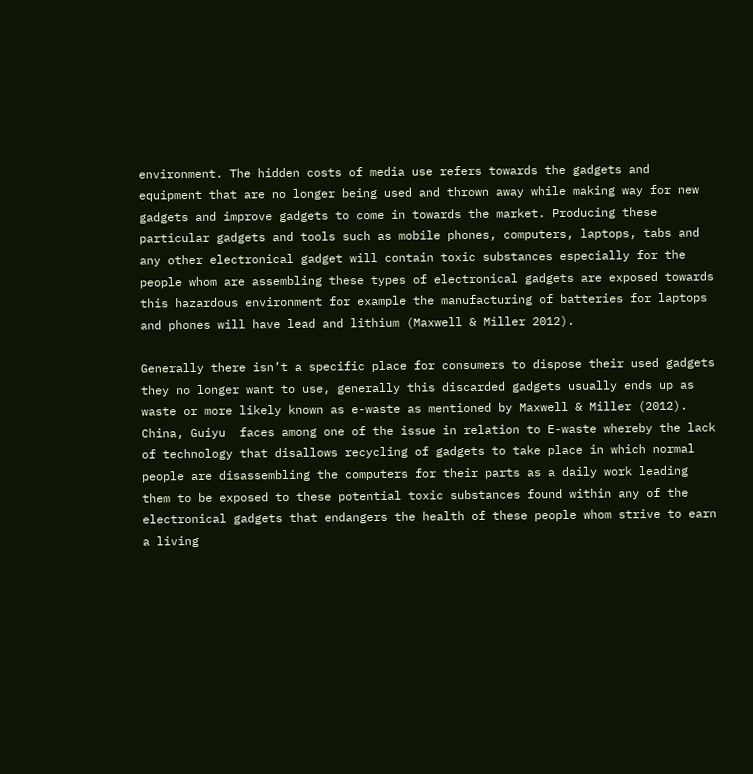environment. The hidden costs of media use refers towards the gadgets and equipment that are no longer being used and thrown away while making way for new gadgets and improve gadgets to come in towards the market. Producing these particular gadgets and tools such as mobile phones, computers, laptops, tabs and any other electronical gadget will contain toxic substances especially for the people whom are assembling these types of electronical gadgets are exposed towards this hazardous environment for example the manufacturing of batteries for laptops and phones will have lead and lithium (Maxwell & Miller 2012).

Generally there isn’t a specific place for consumers to dispose their used gadgets they no longer want to use, generally this discarded gadgets usually ends up as waste or more likely known as e-waste as mentioned by Maxwell & Miller (2012). China, Guiyu  faces among one of the issue in relation to E-waste whereby the lack of technology that disallows recycling of gadgets to take place in which normal people are disassembling the computers for their parts as a daily work leading them to be exposed to these potential toxic substances found within any of the electronical gadgets that endangers the health of these people whom strive to earn a living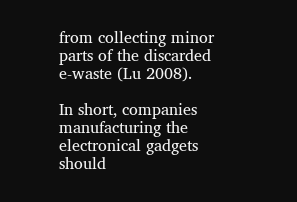from collecting minor parts of the discarded e-waste (Lu 2008).

In short, companies manufacturing the electronical gadgets should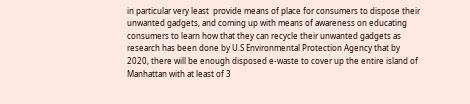in particular very least  provide means of place for consumers to dispose their unwanted gadgets, and coming up with means of awareness on educating consumers to learn how that they can recycle their unwanted gadgets as research has been done by U.S Environmental Protection Agency that by 2020, there will be enough disposed e-waste to cover up the entire island of Manhattan with at least of 3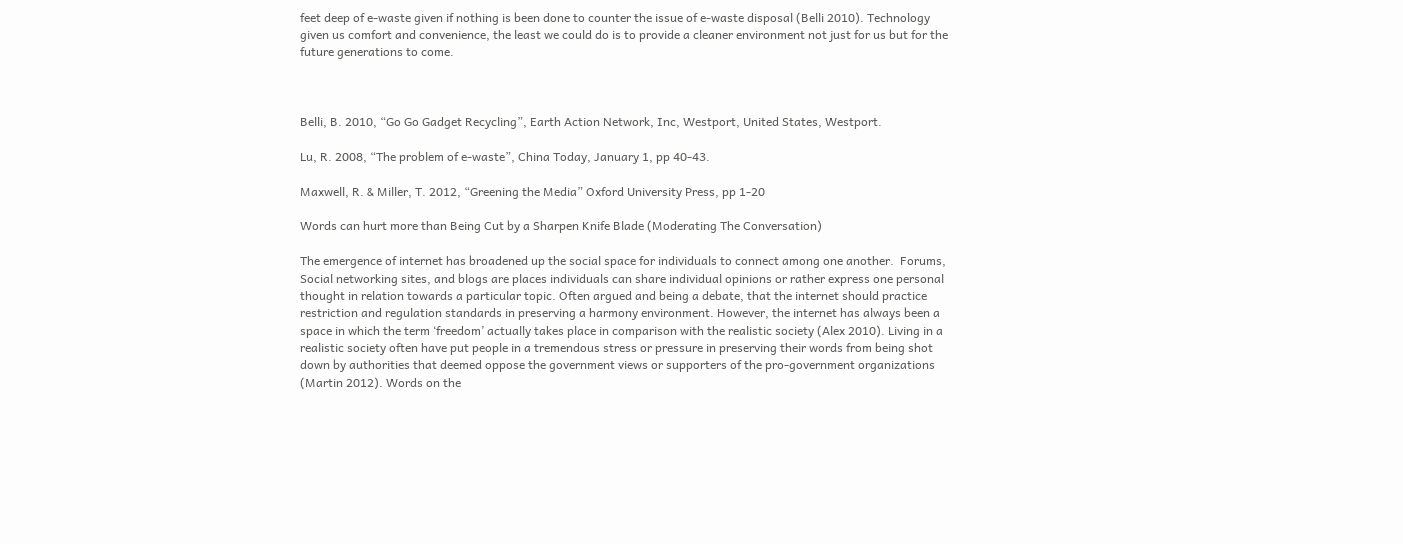feet deep of e-waste given if nothing is been done to counter the issue of e-waste disposal (Belli 2010). Technology given us comfort and convenience, the least we could do is to provide a cleaner environment not just for us but for the future generations to come.



Belli, B. 2010, “Go Go Gadget Recycling”, Earth Action Network, Inc, Westport, United States, Westport.

Lu, R. 2008, “The problem of e-waste”, China Today, January 1, pp 40-43.

Maxwell, R. & Miller, T. 2012, “Greening the Media” Oxford University Press, pp 1-20

Words can hurt more than Being Cut by a Sharpen Knife Blade (Moderating The Conversation)

The emergence of internet has broadened up the social space for individuals to connect among one another.  Forums, Social networking sites, and blogs are places individuals can share individual opinions or rather express one personal thought in relation towards a particular topic. Often argued and being a debate, that the internet should practice restriction and regulation standards in preserving a harmony environment. However, the internet has always been a space in which the term ‘freedom’ actually takes place in comparison with the realistic society (Alex 2010). Living in a realistic society often have put people in a tremendous stress or pressure in preserving their words from being shot down by authorities that deemed oppose the government views or supporters of the pro-government organizations (Martin 2012). Words on the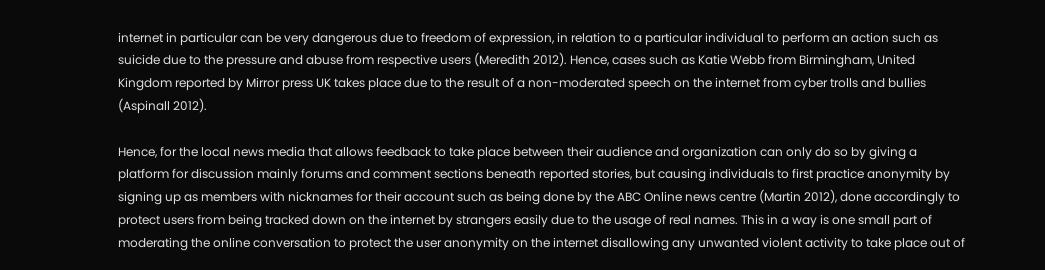internet in particular can be very dangerous due to freedom of expression, in relation to a particular individual to perform an action such as suicide due to the pressure and abuse from respective users (Meredith 2012). Hence, cases such as Katie Webb from Birmingham, United Kingdom reported by Mirror press UK takes place due to the result of a non-moderated speech on the internet from cyber trolls and bullies (Aspinall 2012).

Hence, for the local news media that allows feedback to take place between their audience and organization can only do so by giving a platform for discussion mainly forums and comment sections beneath reported stories, but causing individuals to first practice anonymity by signing up as members with nicknames for their account such as being done by the ABC Online news centre (Martin 2012), done accordingly to protect users from being tracked down on the internet by strangers easily due to the usage of real names. This in a way is one small part of moderating the online conversation to protect the user anonymity on the internet disallowing any unwanted violent activity to take place out of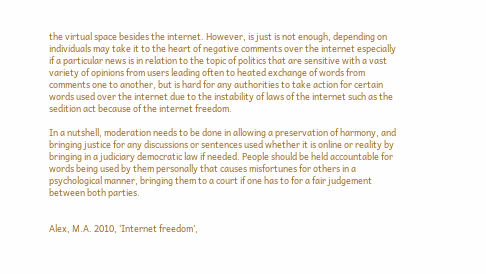the virtual space besides the internet. However, is just is not enough, depending on individuals may take it to the heart of negative comments over the internet especially if a particular news is in relation to the topic of politics that are sensitive with a vast variety of opinions from users leading often to heated exchange of words from comments one to another, but is hard for any authorities to take action for certain words used over the internet due to the instability of laws of the internet such as the sedition act because of the internet freedom.

In a nutshell, moderation needs to be done in allowing a preservation of harmony, and bringing justice for any discussions or sentences used whether it is online or reality by bringing in a judiciary democratic law if needed. People should be held accountable for words being used by them personally that causes misfortunes for others in a psychological manner, bringing them to a court if one has to for a fair judgement between both parties.


Alex, M.A. 2010, ‘Internet freedom’,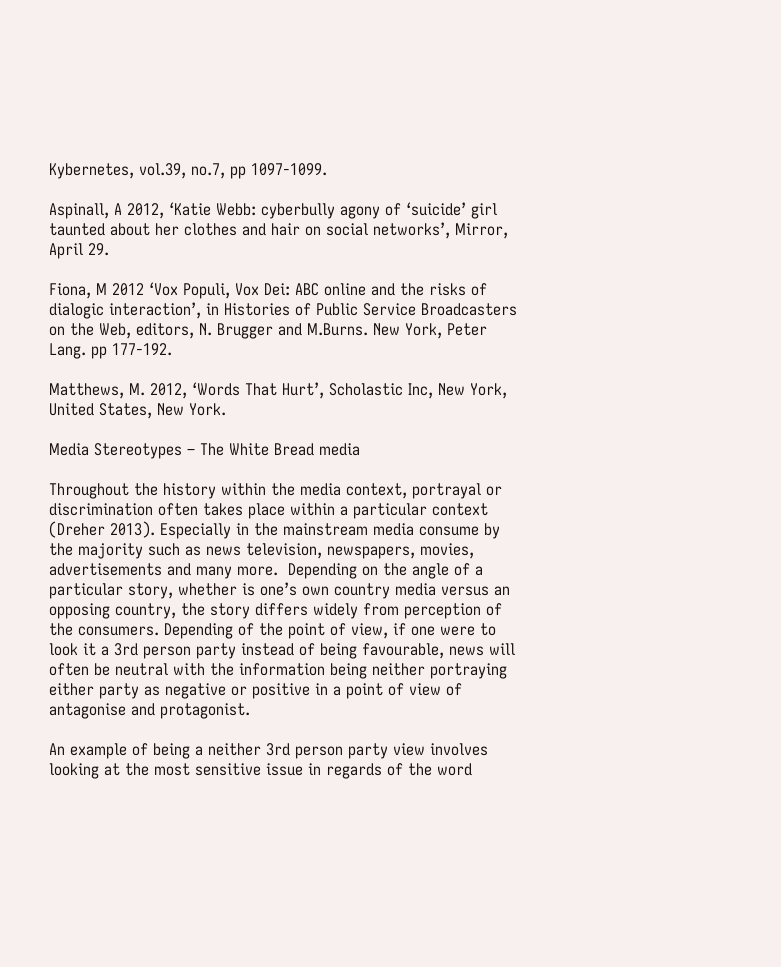Kybernetes, vol.39, no.7, pp 1097-1099.

Aspinall, A 2012, ‘Katie Webb: cyberbully agony of ‘suicide’ girl taunted about her clothes and hair on social networks’, Mirror, April 29.

Fiona, M 2012 ‘Vox Populi, Vox Dei: ABC online and the risks of dialogic interaction’, in Histories of Public Service Broadcasters on the Web, editors, N. Brugger and M.Burns. New York, Peter Lang. pp 177-192.

Matthews, M. 2012, ‘Words That Hurt’, Scholastic Inc, New York, United States, New York.

Media Stereotypes – The White Bread media

Throughout the history within the media context, portrayal or discrimination often takes place within a particular context (Dreher 2013). Especially in the mainstream media consume by the majority such as news television, newspapers, movies, advertisements and many more.  Depending on the angle of a particular story, whether is one’s own country media versus an opposing country, the story differs widely from perception of the consumers. Depending of the point of view, if one were to look it a 3rd person party instead of being favourable, news will often be neutral with the information being neither portraying either party as negative or positive in a point of view of antagonise and protagonist.

An example of being a neither 3rd person party view involves looking at the most sensitive issue in regards of the word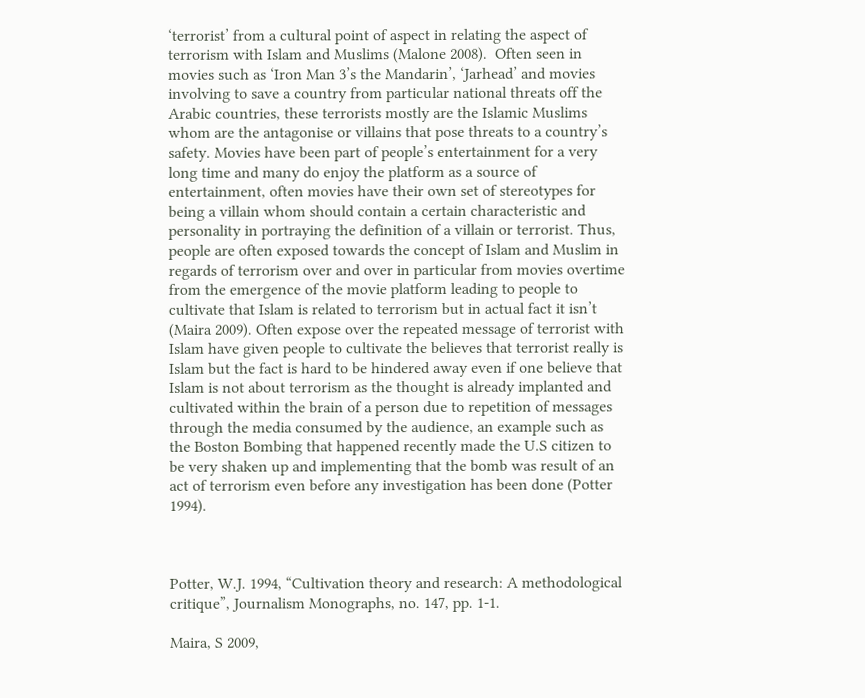‘terrorist’ from a cultural point of aspect in relating the aspect of terrorism with Islam and Muslims (Malone 2008).  Often seen in movies such as ‘Iron Man 3’s the Mandarin’, ‘Jarhead’ and movies involving to save a country from particular national threats off the Arabic countries, these terrorists mostly are the Islamic Muslims whom are the antagonise or villains that pose threats to a country’s safety. Movies have been part of people’s entertainment for a very long time and many do enjoy the platform as a source of entertainment, often movies have their own set of stereotypes for being a villain whom should contain a certain characteristic and personality in portraying the definition of a villain or terrorist. Thus, people are often exposed towards the concept of Islam and Muslim in regards of terrorism over and over in particular from movies overtime from the emergence of the movie platform leading to people to cultivate that Islam is related to terrorism but in actual fact it isn’t (Maira 2009). Often expose over the repeated message of terrorist with Islam have given people to cultivate the believes that terrorist really is Islam but the fact is hard to be hindered away even if one believe that Islam is not about terrorism as the thought is already implanted and cultivated within the brain of a person due to repetition of messages through the media consumed by the audience, an example such as the Boston Bombing that happened recently made the U.S citizen to be very shaken up and implementing that the bomb was result of an act of terrorism even before any investigation has been done (Potter 1994).



Potter, W.J. 1994, “Cultivation theory and research: A methodological critique”, Journalism Monographs, no. 147, pp. 1-1.

Maira, S 2009,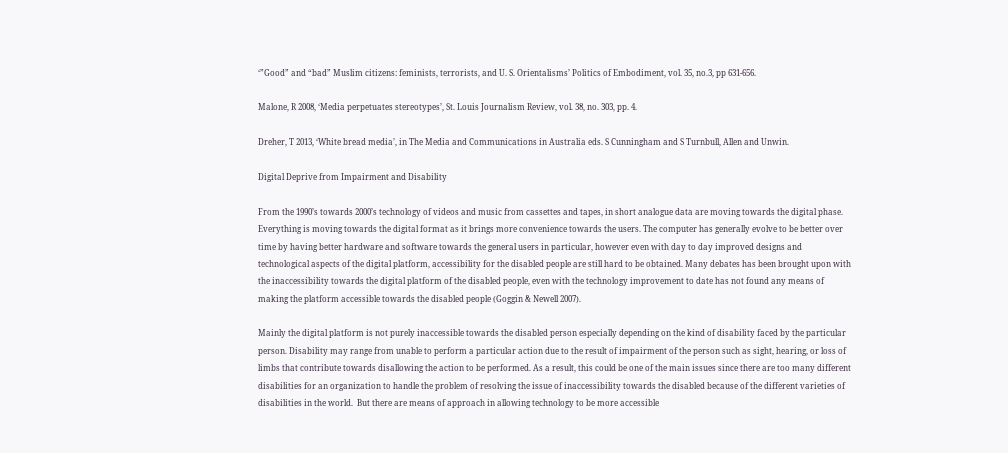‘”Good” and “bad” Muslim citizens: feminists, terrorists, and U. S. Orientalisms’ Politics of Embodiment, vol. 35, no.3, pp 631-656.

Malone, R 2008, ‘Media perpetuates stereotypes’, St. Louis Journalism Review, vol. 38, no. 303, pp. 4.

Dreher, T 2013, ‘White bread media’, in The Media and Communications in Australia eds. S Cunningham and S Turnbull, Allen and Unwin.

Digital Deprive from Impairment and Disability

From the 1990’s towards 2000’s technology of videos and music from cassettes and tapes, in short analogue data are moving towards the digital phase.  Everything is moving towards the digital format as it brings more convenience towards the users. The computer has generally evolve to be better over time by having better hardware and software towards the general users in particular, however even with day to day improved designs and technological aspects of the digital platform, accessibility for the disabled people are still hard to be obtained. Many debates has been brought upon with the inaccessibility towards the digital platform of the disabled people, even with the technology improvement to date has not found any means of making the platform accessible towards the disabled people (Goggin & Newell 2007).

Mainly the digital platform is not purely inaccessible towards the disabled person especially depending on the kind of disability faced by the particular person. Disability may range from unable to perform a particular action due to the result of impairment of the person such as sight, hearing, or loss of limbs that contribute towards disallowing the action to be performed. As a result, this could be one of the main issues since there are too many different disabilities for an organization to handle the problem of resolving the issue of inaccessibility towards the disabled because of the different varieties of disabilities in the world.  But there are means of approach in allowing technology to be more accessible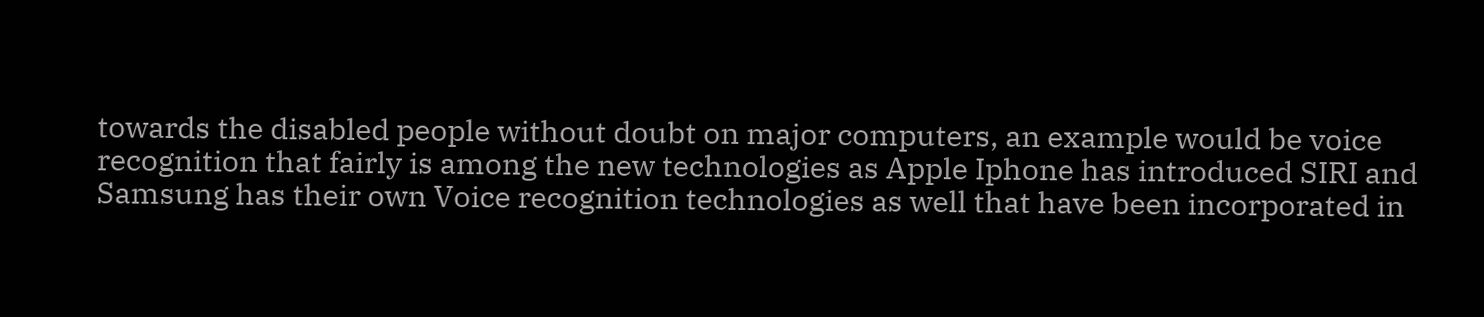towards the disabled people without doubt on major computers, an example would be voice recognition that fairly is among the new technologies as Apple Iphone has introduced SIRI and Samsung has their own Voice recognition technologies as well that have been incorporated in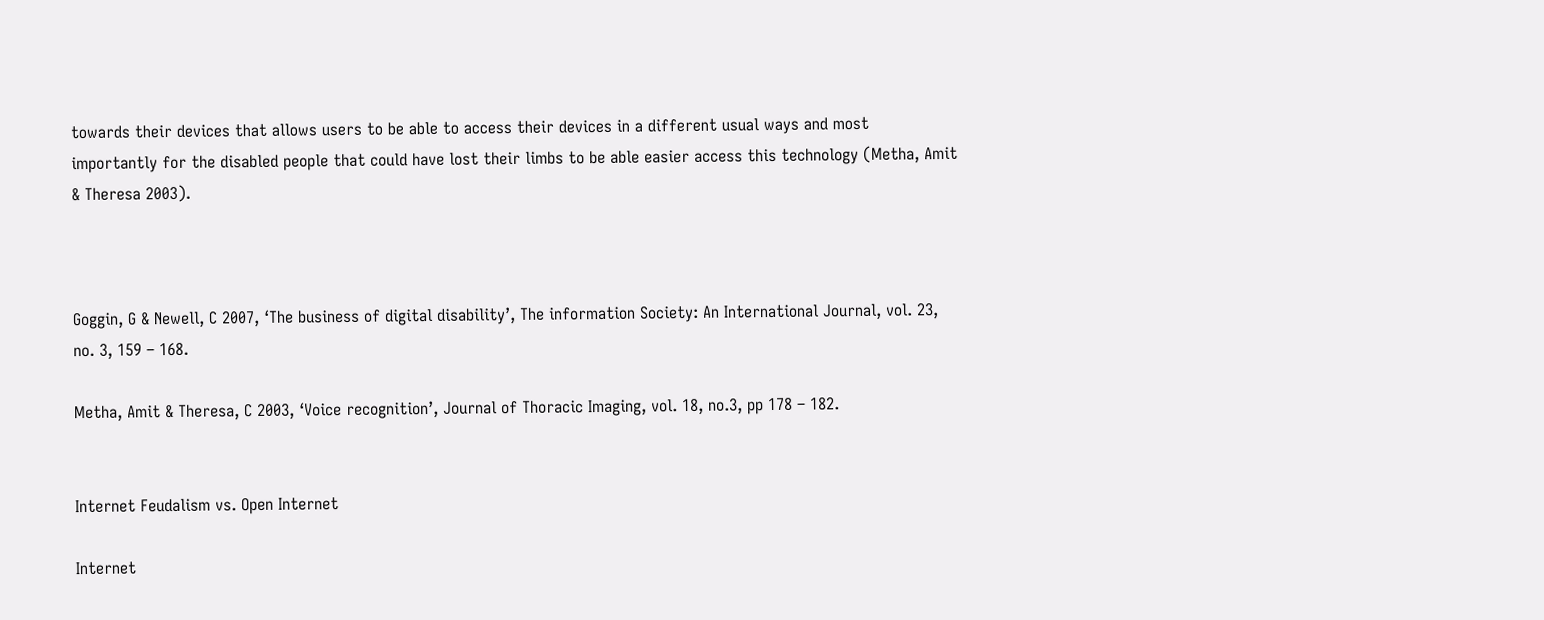towards their devices that allows users to be able to access their devices in a different usual ways and most importantly for the disabled people that could have lost their limbs to be able easier access this technology (Metha, Amit & Theresa 2003).



Goggin, G & Newell, C 2007, ‘The business of digital disability’, The information Society: An International Journal, vol. 23, no. 3, 159 – 168.

Metha, Amit & Theresa, C 2003, ‘Voice recognition’, Journal of Thoracic Imaging, vol. 18, no.3, pp 178 – 182.


Internet Feudalism vs. Open Internet

Internet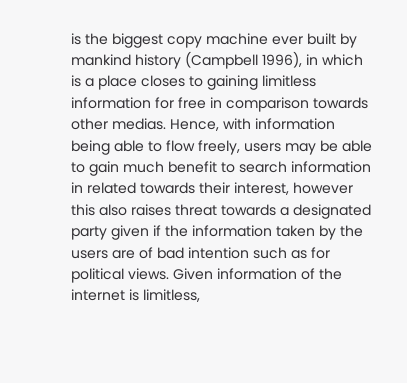is the biggest copy machine ever built by mankind history (Campbell 1996), in which is a place closes to gaining limitless information for free in comparison towards other medias. Hence, with information being able to flow freely, users may be able to gain much benefit to search information in related towards their interest, however this also raises threat towards a designated party given if the information taken by the users are of bad intention such as for political views. Given information of the internet is limitless,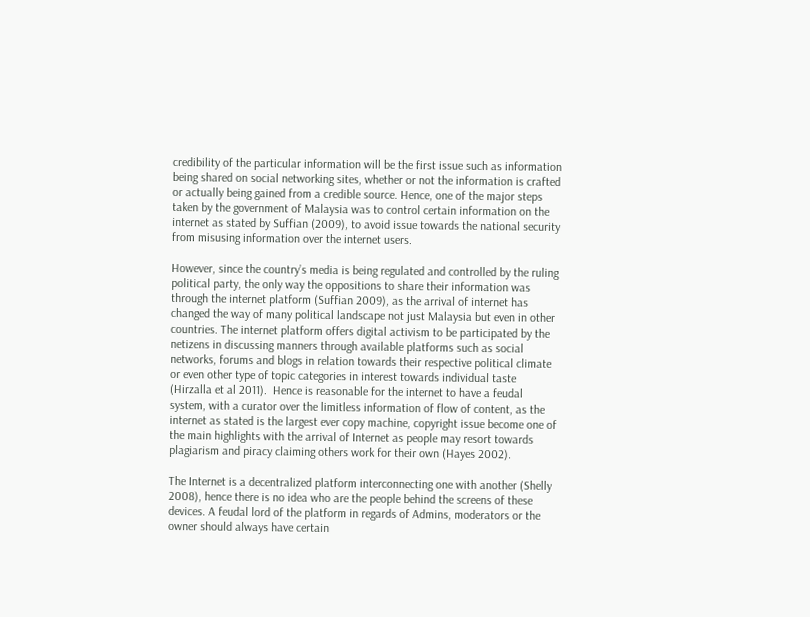credibility of the particular information will be the first issue such as information being shared on social networking sites, whether or not the information is crafted or actually being gained from a credible source. Hence, one of the major steps taken by the government of Malaysia was to control certain information on the internet as stated by Suffian (2009), to avoid issue towards the national security from misusing information over the internet users.

However, since the country’s media is being regulated and controlled by the ruling political party, the only way the oppositions to share their information was through the internet platform (Suffian 2009), as the arrival of internet has changed the way of many political landscape not just Malaysia but even in other countries. The internet platform offers digital activism to be participated by the netizens in discussing manners through available platforms such as social networks, forums and blogs in relation towards their respective political climate or even other type of topic categories in interest towards individual taste (Hirzalla et al 2011).  Hence is reasonable for the internet to have a feudal system, with a curator over the limitless information of flow of content, as the internet as stated is the largest ever copy machine, copyright issue become one of the main highlights with the arrival of Internet as people may resort towards plagiarism and piracy claiming others work for their own (Hayes 2002).

The Internet is a decentralized platform interconnecting one with another (Shelly 2008), hence there is no idea who are the people behind the screens of these devices. A feudal lord of the platform in regards of Admins, moderators or the owner should always have certain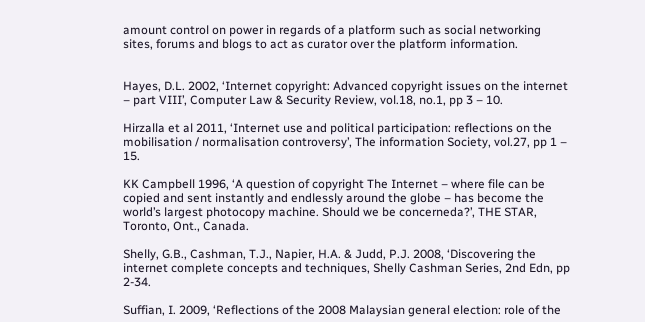amount control on power in regards of a platform such as social networking sites, forums and blogs to act as curator over the platform information.


Hayes, D.L. 2002, ‘Internet copyright: Advanced copyright issues on the internet – part VIII’, Computer Law & Security Review, vol.18, no.1, pp 3 – 10.

Hirzalla et al 2011, ‘Internet use and political participation: reflections on the mobilisation / normalisation controversy’, The information Society, vol.27, pp 1 – 15.

KK Campbell 1996, ‘A question of copyright The Internet – where file can be copied and sent instantly and endlessly around the globe – has become the world’s largest photocopy machine. Should we be concerneda?’, THE STAR, Toronto, Ont., Canada.

Shelly, G.B., Cashman, T.J., Napier, H.A. & Judd, P.J. 2008, ‘Discovering the internet complete concepts and techniques, Shelly Cashman Series, 2nd Edn, pp 2-34.

Suffian, I. 2009, ‘Reflections of the 2008 Malaysian general election: role of the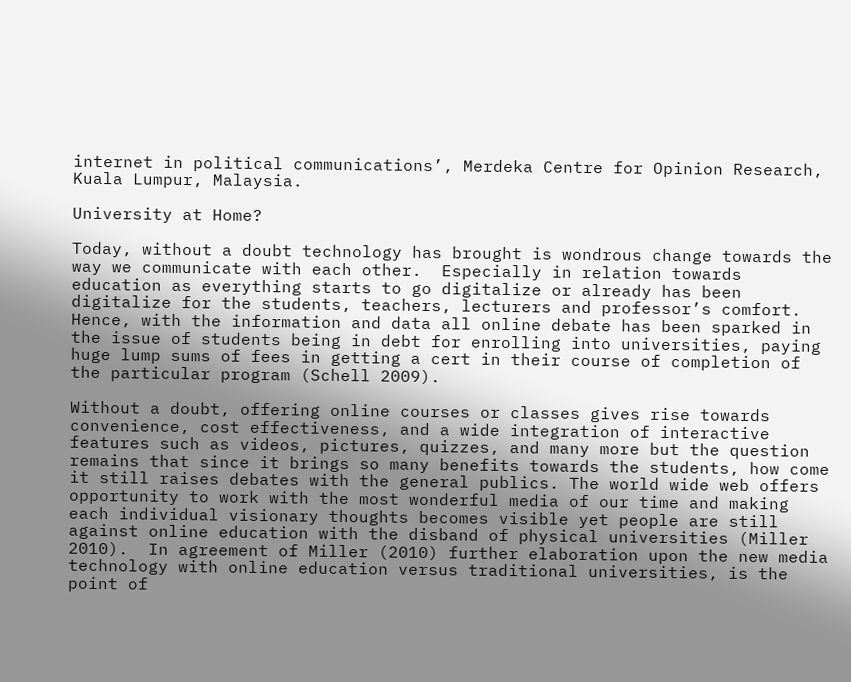internet in political communications’, Merdeka Centre for Opinion Research, Kuala Lumpur, Malaysia.

University at Home?

Today, without a doubt technology has brought is wondrous change towards the way we communicate with each other.  Especially in relation towards education as everything starts to go digitalize or already has been digitalize for the students, teachers, lecturers and professor’s comfort. Hence, with the information and data all online debate has been sparked in the issue of students being in debt for enrolling into universities, paying huge lump sums of fees in getting a cert in their course of completion of the particular program (Schell 2009).

Without a doubt, offering online courses or classes gives rise towards convenience, cost effectiveness, and a wide integration of interactive features such as videos, pictures, quizzes, and many more but the question remains that since it brings so many benefits towards the students, how come it still raises debates with the general publics. The world wide web offers opportunity to work with the most wonderful media of our time and making each individual visionary thoughts becomes visible yet people are still against online education with the disband of physical universities (Miller 2010).  In agreement of Miller (2010) further elaboration upon the new media technology with online education versus traditional universities, is the point of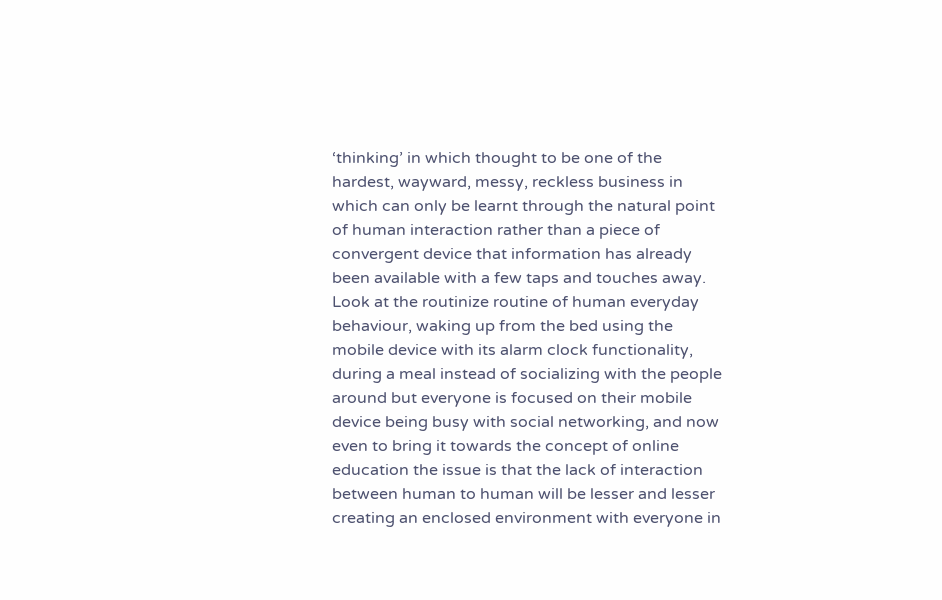‘thinking’ in which thought to be one of the hardest, wayward, messy, reckless business in which can only be learnt through the natural point of human interaction rather than a piece of convergent device that information has already been available with a few taps and touches away. Look at the routinize routine of human everyday behaviour, waking up from the bed using the mobile device with its alarm clock functionality, during a meal instead of socializing with the people around but everyone is focused on their mobile device being busy with social networking, and now even to bring it towards the concept of online education the issue is that the lack of interaction between human to human will be lesser and lesser creating an enclosed environment with everyone in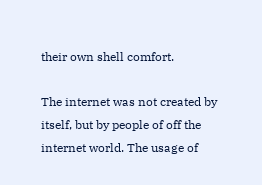their own shell comfort.

The internet was not created by itself, but by people of off the internet world. The usage of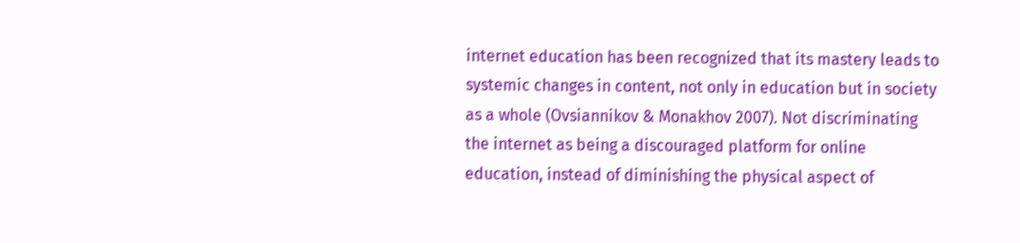internet education has been recognized that its mastery leads to systemic changes in content, not only in education but in society as a whole (Ovsiannikov & Monakhov 2007). Not discriminating the internet as being a discouraged platform for online education, instead of diminishing the physical aspect of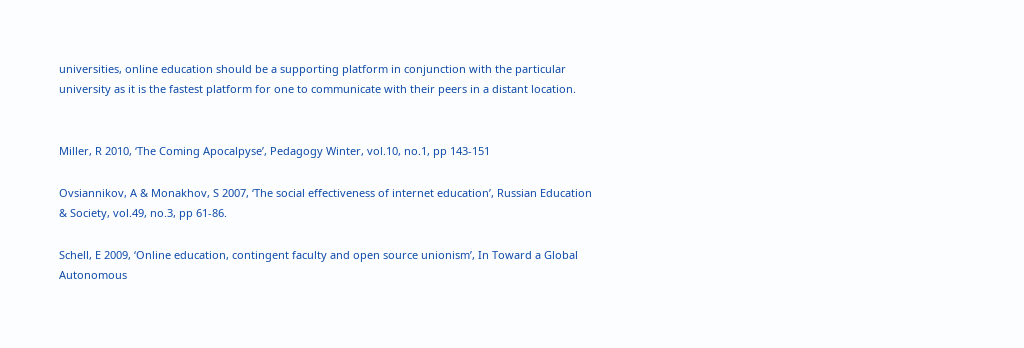universities, online education should be a supporting platform in conjunction with the particular university as it is the fastest platform for one to communicate with their peers in a distant location.


Miller, R 2010, ‘The Coming Apocalpyse’, Pedagogy Winter, vol.10, no.1, pp 143-151

Ovsiannikov, A & Monakhov, S 2007, ‘The social effectiveness of internet education’, Russian Education & Society, vol.49, no.3, pp 61-86.

Schell, E 2009, ‘Online education, contingent faculty and open source unionism’, In Toward a Global Autonomous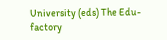University (eds) The Edu-factory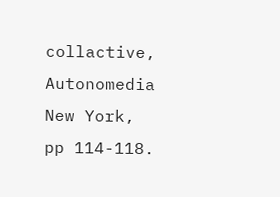collactive, Autonomedia New York, pp 114-118.